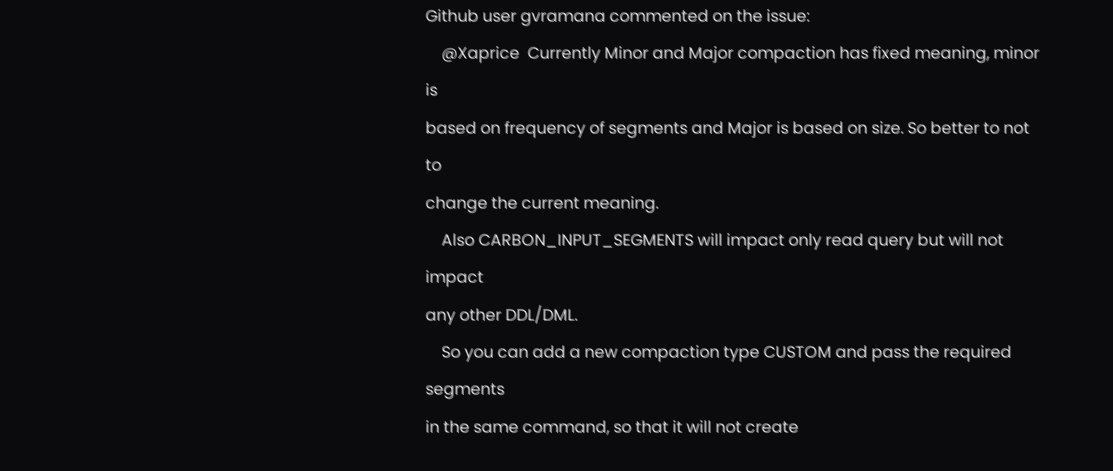Github user gvramana commented on the issue:
    @Xaprice  Currently Minor and Major compaction has fixed meaning, minor is
based on frequency of segments and Major is based on size. So better to not to
change the current meaning.
    Also CARBON_INPUT_SEGMENTS will impact only read query but will not impact
any other DDL/DML.
    So you can add a new compaction type CUSTOM and pass the required segments
in the same command, so that it will not create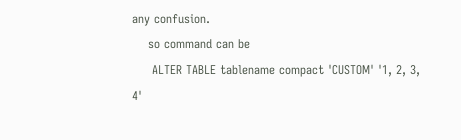any confusion.
    so command can be
     ALTER TABLE tablename compact 'CUSTOM' '1, 2, 3, 4'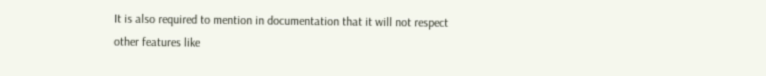It is also required to mention in documentation that it will not respect
other features like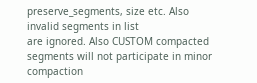preserve_segments, size etc. Also invalid segments in list
are ignored. Also CUSTOM compacted segments will not participate in minor
compaction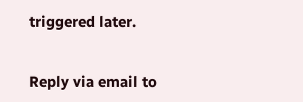triggered later.


Reply via email to